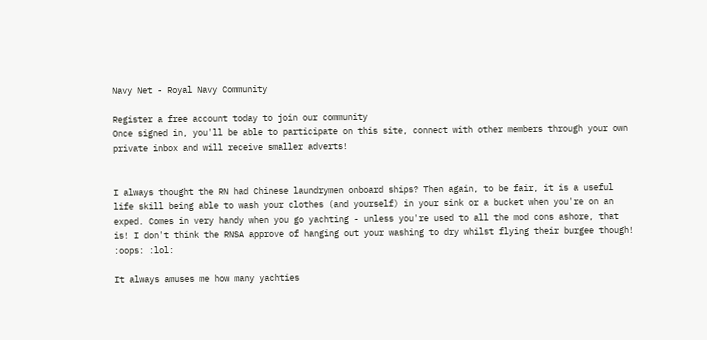Navy Net - Royal Navy Community

Register a free account today to join our community
Once signed in, you'll be able to participate on this site, connect with other members through your own private inbox and will receive smaller adverts!


I always thought the RN had Chinese laundrymen onboard ships? Then again, to be fair, it is a useful life skill being able to wash your clothes (and yourself) in your sink or a bucket when you're on an exped. Comes in very handy when you go yachting - unless you're used to all the mod cons ashore, that is! I don't think the RNSA approve of hanging out your washing to dry whilst flying their burgee though! :oops: :lol:

It always amuses me how many yachties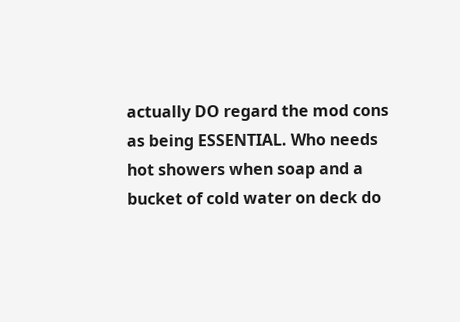actually DO regard the mod cons as being ESSENTIAL. Who needs hot showers when soap and a bucket of cold water on deck do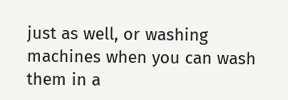just as well, or washing machines when you can wash them in a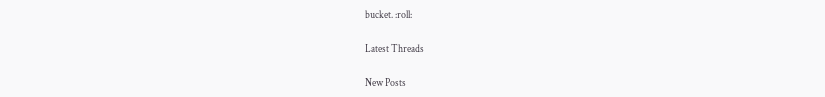bucket. :roll:

Latest Threads

New Posts